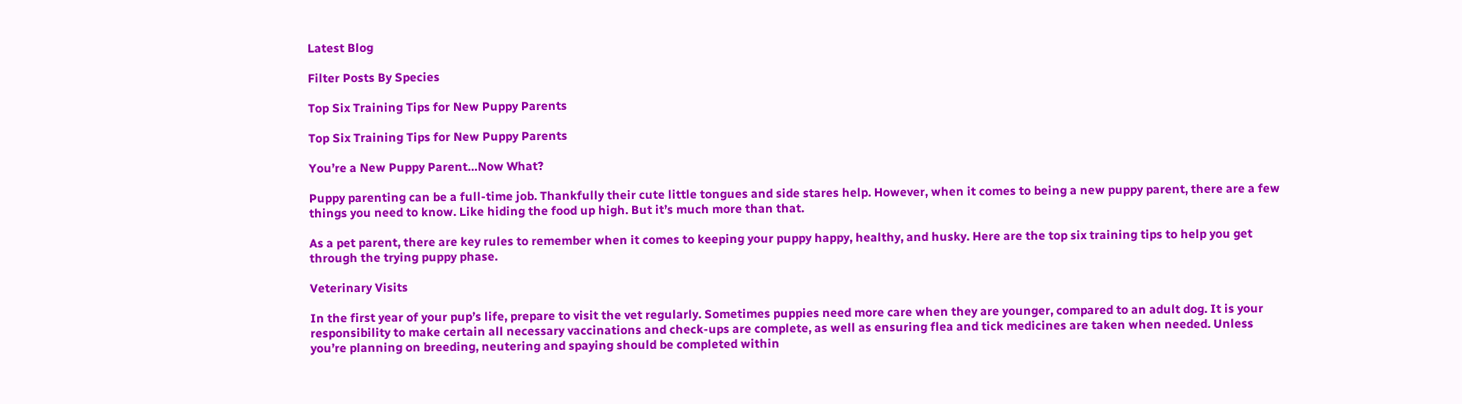Latest Blog

Filter Posts By Species

Top Six Training Tips for New Puppy Parents

Top Six Training Tips for New Puppy Parents

You’re a New Puppy Parent…Now What?

Puppy parenting can be a full-time job. Thankfully their cute little tongues and side stares help. However, when it comes to being a new puppy parent, there are a few things you need to know. Like hiding the food up high. But it’s much more than that.

As a pet parent, there are key rules to remember when it comes to keeping your puppy happy, healthy, and husky. Here are the top six training tips to help you get through the trying puppy phase.

Veterinary Visits

In the first year of your pup’s life, prepare to visit the vet regularly. Sometimes puppies need more care when they are younger, compared to an adult dog. It is your responsibility to make certain all necessary vaccinations and check-ups are complete, as well as ensuring flea and tick medicines are taken when needed. Unless you’re planning on breeding, neutering and spaying should be completed within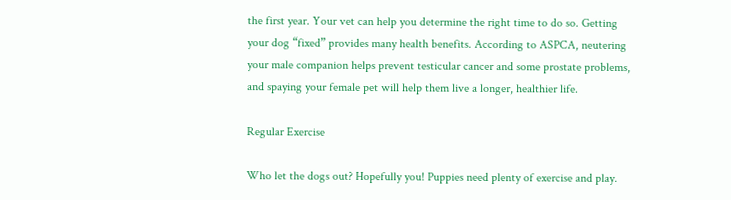the first year. Your vet can help you determine the right time to do so. Getting your dog “fixed” provides many health benefits. According to ASPCA, neutering your male companion helps prevent testicular cancer and some prostate problems, and spaying your female pet will help them live a longer, healthier life.

Regular Exercise

Who let the dogs out? Hopefully you! Puppies need plenty of exercise and play.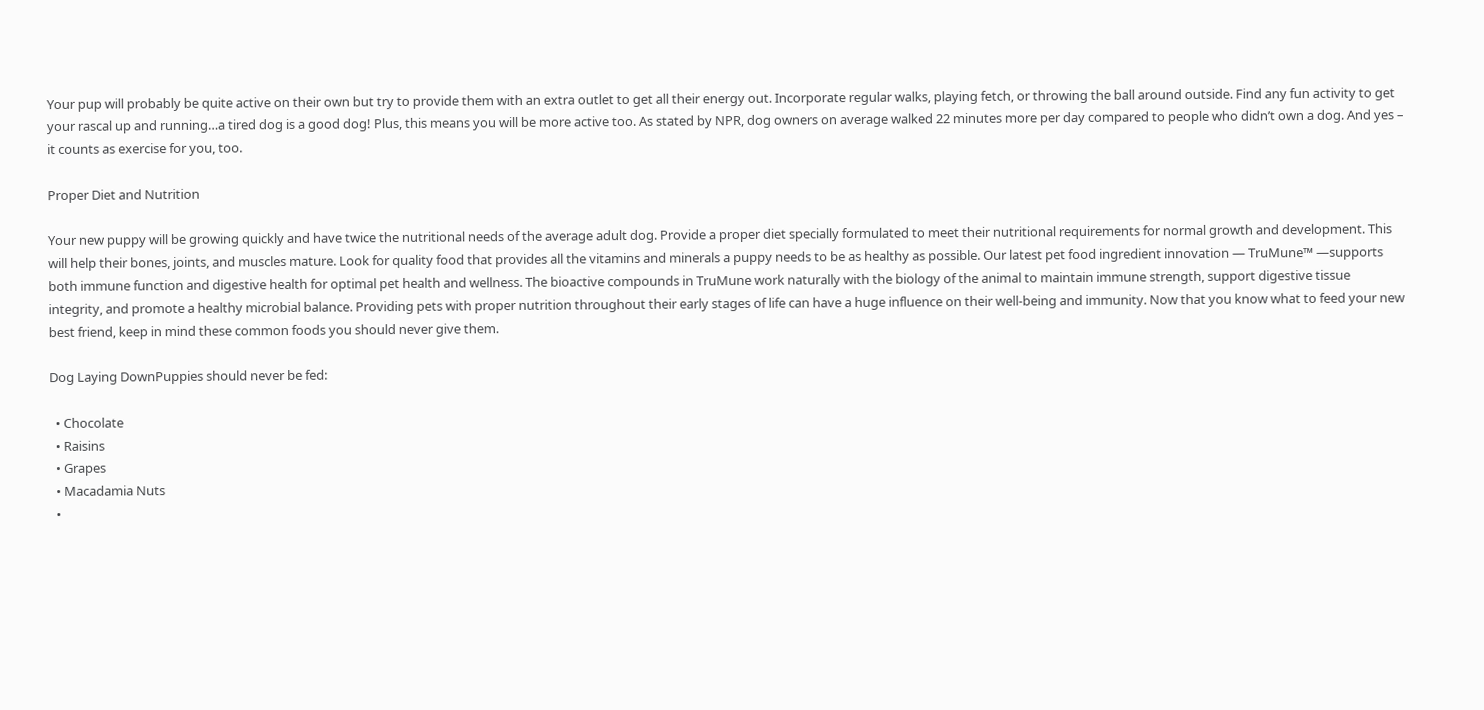Your pup will probably be quite active on their own but try to provide them with an extra outlet to get all their energy out. Incorporate regular walks, playing fetch, or throwing the ball around outside. Find any fun activity to get your rascal up and running…a tired dog is a good dog! Plus, this means you will be more active too. As stated by NPR, dog owners on average walked 22 minutes more per day compared to people who didn’t own a dog. And yes – it counts as exercise for you, too.

Proper Diet and Nutrition

Your new puppy will be growing quickly and have twice the nutritional needs of the average adult dog. Provide a proper diet specially formulated to meet their nutritional requirements for normal growth and development. This will help their bones, joints, and muscles mature. Look for quality food that provides all the vitamins and minerals a puppy needs to be as healthy as possible. Our latest pet food ingredient innovation — TruMune™ —supports both immune function and digestive health for optimal pet health and wellness. The bioactive compounds in TruMune work naturally with the biology of the animal to maintain immune strength, support digestive tissue integrity, and promote a healthy microbial balance. Providing pets with proper nutrition throughout their early stages of life can have a huge influence on their well-being and immunity. Now that you know what to feed your new best friend, keep in mind these common foods you should never give them.

Dog Laying DownPuppies should never be fed:

  • Chocolate
  • Raisins
  • Grapes
  • Macadamia Nuts
  •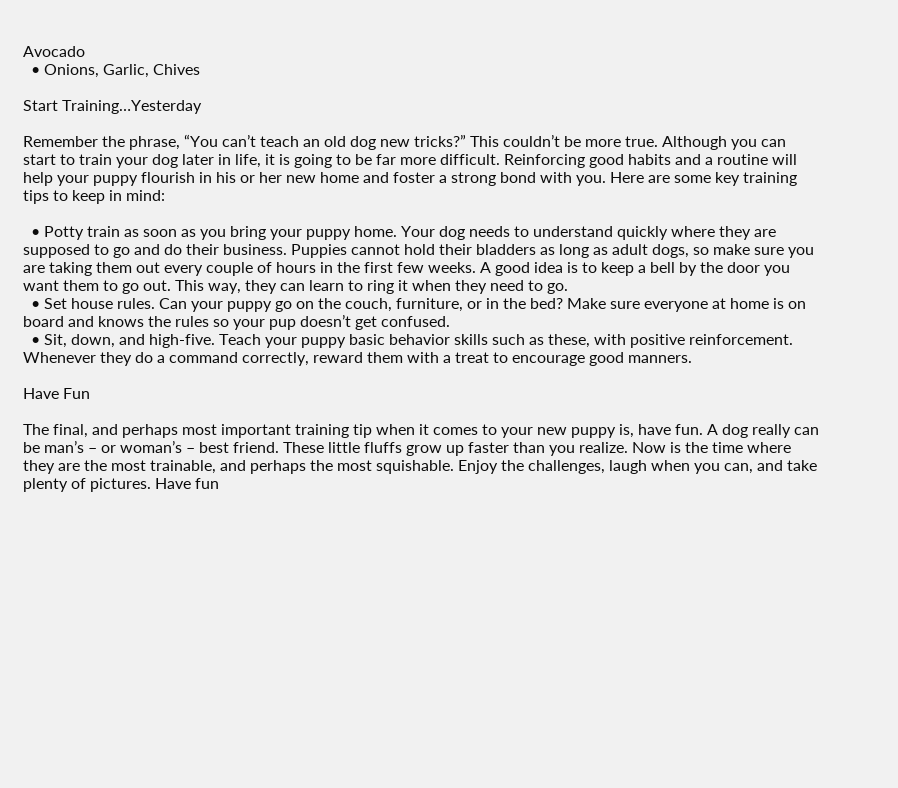Avocado
  • Onions, Garlic, Chives

Start Training…Yesterday

Remember the phrase, “You can’t teach an old dog new tricks?” This couldn’t be more true. Although you can start to train your dog later in life, it is going to be far more difficult. Reinforcing good habits and a routine will help your puppy flourish in his or her new home and foster a strong bond with you. Here are some key training tips to keep in mind:

  • Potty train as soon as you bring your puppy home. Your dog needs to understand quickly where they are supposed to go and do their business. Puppies cannot hold their bladders as long as adult dogs, so make sure you are taking them out every couple of hours in the first few weeks. A good idea is to keep a bell by the door you want them to go out. This way, they can learn to ring it when they need to go.
  • Set house rules. Can your puppy go on the couch, furniture, or in the bed? Make sure everyone at home is on board and knows the rules so your pup doesn’t get confused.
  • Sit, down, and high-five. Teach your puppy basic behavior skills such as these, with positive reinforcement. Whenever they do a command correctly, reward them with a treat to encourage good manners.

Have Fun

The final, and perhaps most important training tip when it comes to your new puppy is, have fun. A dog really can be man’s – or woman’s – best friend. These little fluffs grow up faster than you realize. Now is the time where they are the most trainable, and perhaps the most squishable. Enjoy the challenges, laugh when you can, and take plenty of pictures. Have fun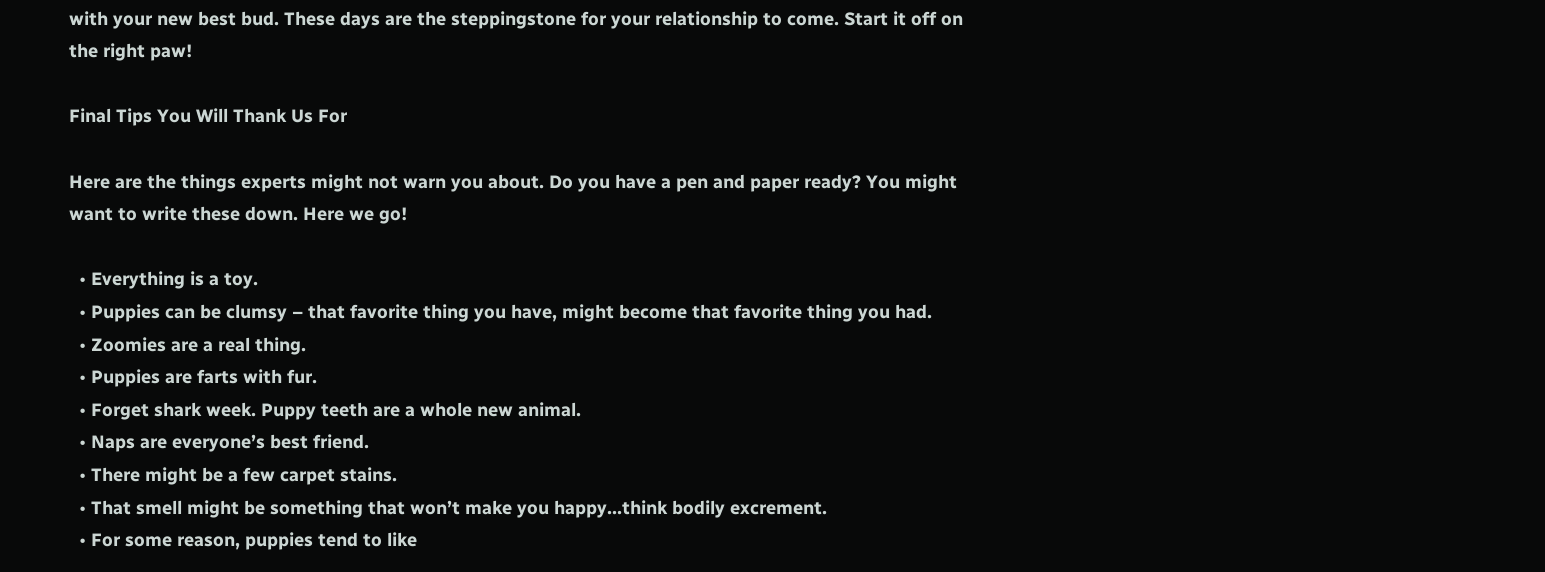with your new best bud. These days are the steppingstone for your relationship to come. Start it off on the right paw!

Final Tips You Will Thank Us For

Here are the things experts might not warn you about. Do you have a pen and paper ready? You might want to write these down. Here we go!

  • Everything is a toy.
  • Puppies can be clumsy – that favorite thing you have, might become that favorite thing you had.
  • Zoomies are a real thing.
  • Puppies are farts with fur.
  • Forget shark week. Puppy teeth are a whole new animal.
  • Naps are everyone’s best friend.
  • There might be a few carpet stains.
  • That smell might be something that won’t make you happy…think bodily excrement.
  • For some reason, puppies tend to like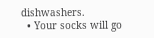dishwashers.
  • Your socks will go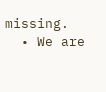missing.
  • We are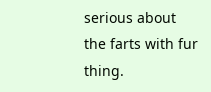serious about the farts with fur thing.